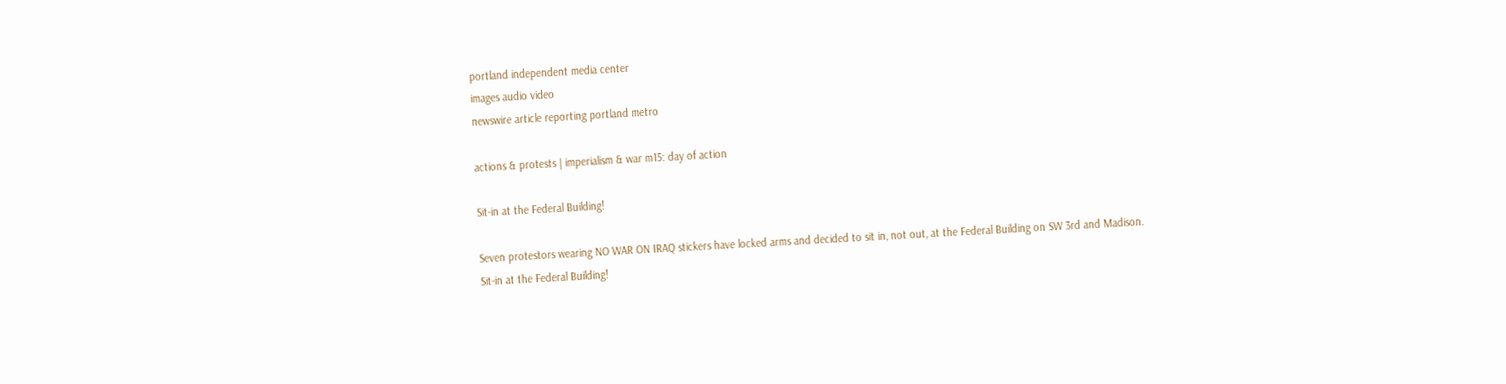portland independent media center
images audio video
newswire article reporting portland metro

actions & protests | imperialism & war m15: day of action

Sit-in at the Federal Building!

Seven protestors wearing NO WAR ON IRAQ stickers have locked arms and decided to sit in, not out, at the Federal Building on SW 3rd and Madison.
Sit-in at the Federal Building!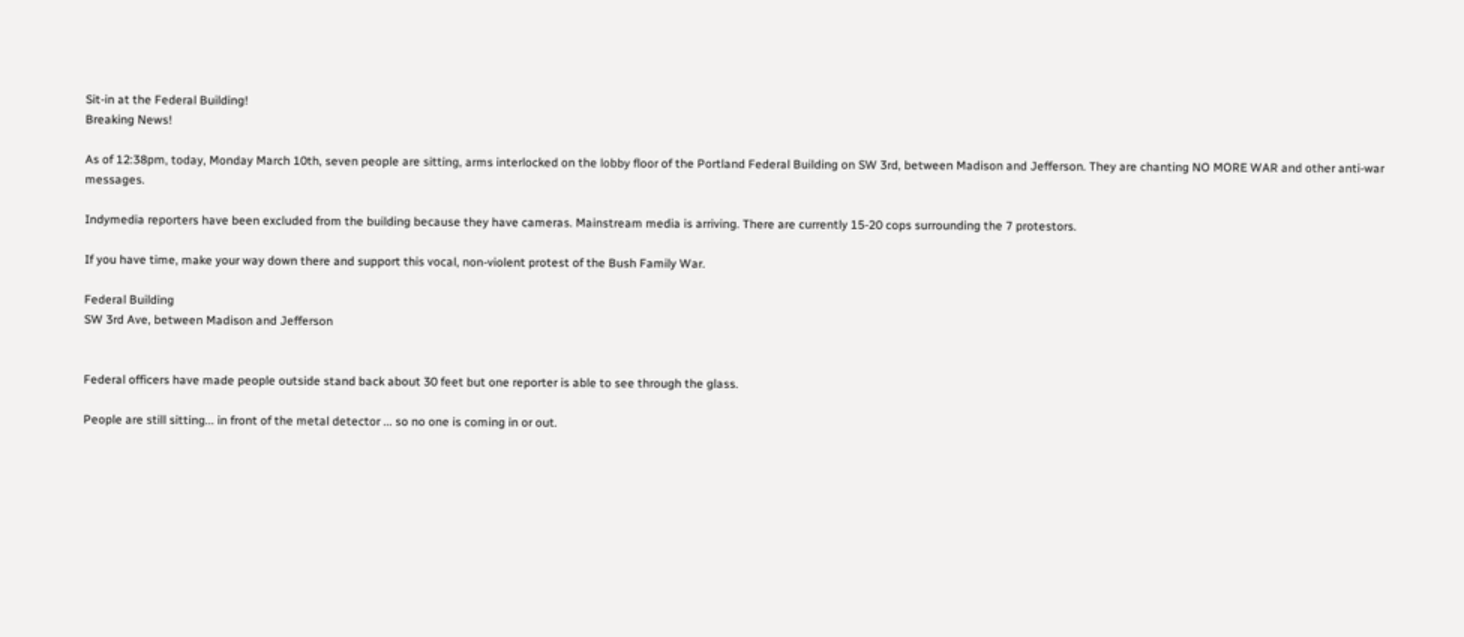Sit-in at the Federal Building!
Breaking News!

As of 12:38pm, today, Monday March 10th, seven people are sitting, arms interlocked on the lobby floor of the Portland Federal Building on SW 3rd, between Madison and Jefferson. They are chanting NO MORE WAR and other anti-war messages.

Indymedia reporters have been excluded from the building because they have cameras. Mainstream media is arriving. There are currently 15-20 cops surrounding the 7 protestors.

If you have time, make your way down there and support this vocal, non-violent protest of the Bush Family War.

Federal Building
SW 3rd Ave, between Madison and Jefferson


Federal officers have made people outside stand back about 30 feet but one reporter is able to see through the glass.

People are still sitting... in front of the metal detector ... so no one is coming in or out.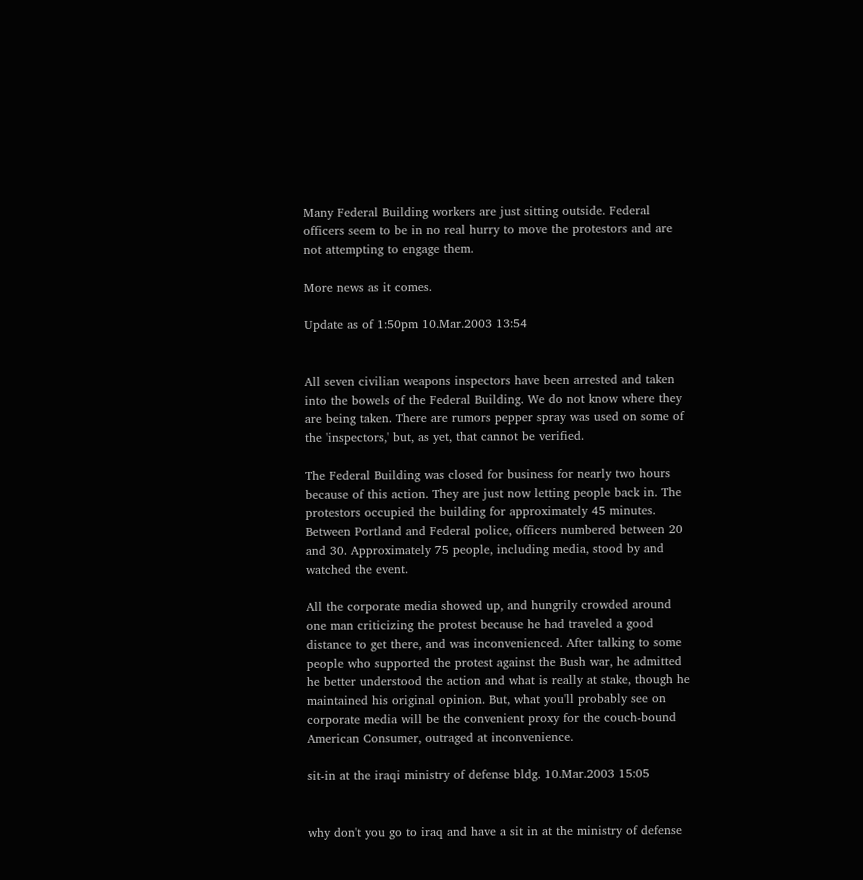Many Federal Building workers are just sitting outside. Federal officers seem to be in no real hurry to move the protestors and are not attempting to engage them.

More news as it comes.

Update as of 1:50pm 10.Mar.2003 13:54


All seven civilian weapons inspectors have been arrested and taken into the bowels of the Federal Building. We do not know where they are being taken. There are rumors pepper spray was used on some of the 'inspectors,' but, as yet, that cannot be verified.

The Federal Building was closed for business for nearly two hours because of this action. They are just now letting people back in. The protestors occupied the building for approximately 45 minutes. Between Portland and Federal police, officers numbered between 20 and 30. Approximately 75 people, including media, stood by and watched the event.

All the corporate media showed up, and hungrily crowded around one man criticizing the protest because he had traveled a good distance to get there, and was inconvenienced. After talking to some people who supported the protest against the Bush war, he admitted he better understood the action and what is really at stake, though he maintained his original opinion. But, what you'll probably see on corporate media will be the convenient proxy for the couch-bound American Consumer, outraged at inconvenience.

sit-in at the iraqi ministry of defense bldg. 10.Mar.2003 15:05


why don't you go to iraq and have a sit in at the ministry of defense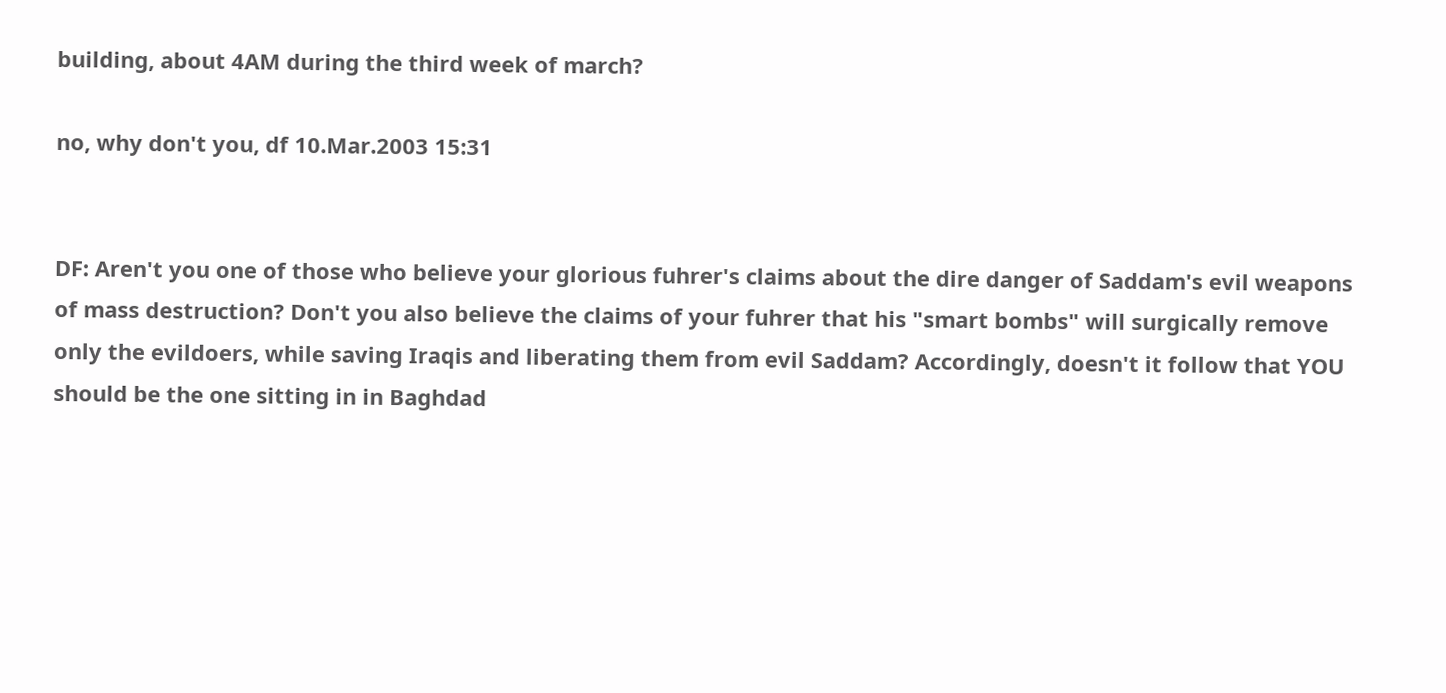building, about 4AM during the third week of march?

no, why don't you, df 10.Mar.2003 15:31


DF: Aren't you one of those who believe your glorious fuhrer's claims about the dire danger of Saddam's evil weapons of mass destruction? Don't you also believe the claims of your fuhrer that his "smart bombs" will surgically remove only the evildoers, while saving Iraqis and liberating them from evil Saddam? Accordingly, doesn't it follow that YOU should be the one sitting in in Baghdad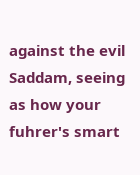against the evil Saddam, seeing as how your fuhrer's smart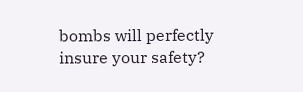bombs will perfectly insure your safety?